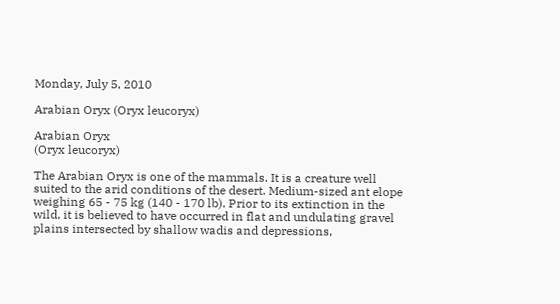Monday, July 5, 2010

Arabian Oryx (Oryx leucoryx)

Arabian Oryx
(Oryx leucoryx)

The Arabian Oryx is one of the mammals. It is a creature well suited to the arid conditions of the desert. Medium-sized ant elope weighing 65 - 75 kg (140 - 170 lb). Prior to its extinction in the wild, it is believed to have occurred in flat and undulating gravel plains intersected by shallow wadis and depressions,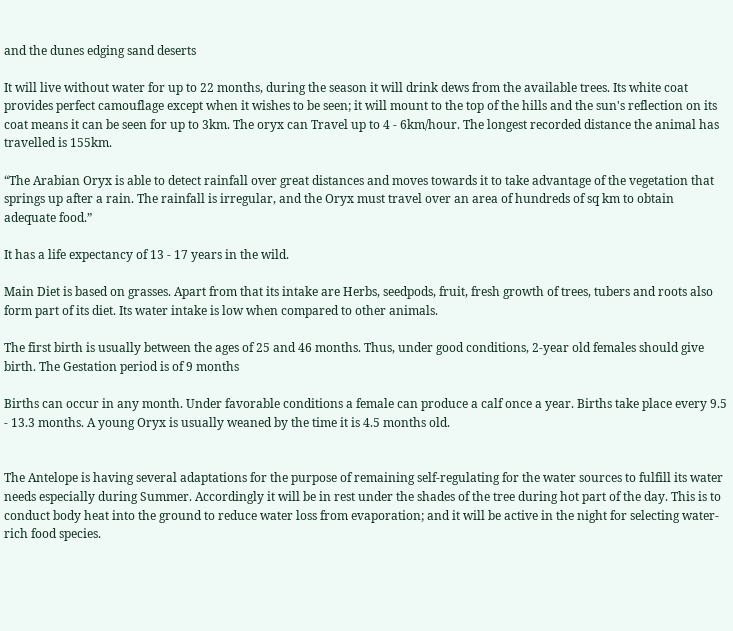and the dunes edging sand deserts

It will live without water for up to 22 months, during the season it will drink dews from the available trees. Its white coat provides perfect camouflage except when it wishes to be seen; it will mount to the top of the hills and the sun's reflection on its coat means it can be seen for up to 3km. The oryx can Travel up to 4 - 6km/hour. The longest recorded distance the animal has travelled is 155km.

“The Arabian Oryx is able to detect rainfall over great distances and moves towards it to take advantage of the vegetation that springs up after a rain. The rainfall is irregular, and the Oryx must travel over an area of hundreds of sq km to obtain adequate food.”

It has a life expectancy of 13 - 17 years in the wild.

Main Diet is based on grasses. Apart from that its intake are Herbs, seedpods, fruit, fresh growth of trees, tubers and roots also form part of its diet. Its water intake is low when compared to other animals.

The first birth is usually between the ages of 25 and 46 months. Thus, under good conditions, 2-year old females should give birth. The Gestation period is of 9 months

Births can occur in any month. Under favorable conditions a female can produce a calf once a year. Births take place every 9.5 - 13.3 months. A young Oryx is usually weaned by the time it is 4.5 months old.


The Antelope is having several adaptations for the purpose of remaining self-regulating for the water sources to fulfill its water needs especially during Summer. Accordingly it will be in rest under the shades of the tree during hot part of the day. This is to conduct body heat into the ground to reduce water loss from evaporation; and it will be active in the night for selecting water-rich food species.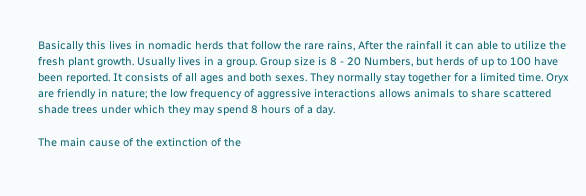Basically this lives in nomadic herds that follow the rare rains, After the rainfall it can able to utilize the fresh plant growth. Usually lives in a group. Group size is 8 - 20 Numbers, but herds of up to 100 have been reported. It consists of all ages and both sexes. They normally stay together for a limited time. Oryx are friendly in nature; the low frequency of aggressive interactions allows animals to share scattered shade trees under which they may spend 8 hours of a day.

The main cause of the extinction of the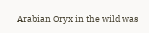Arabian Oryx in the wild was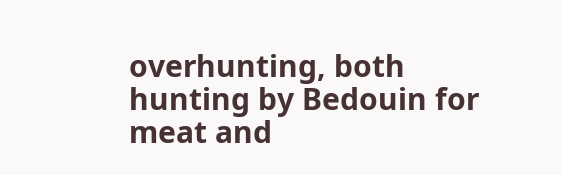overhunting, both hunting by Bedouin for meat and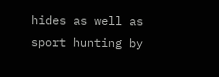hides as well as sport hunting by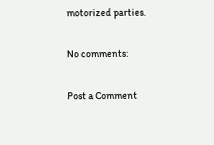motorized parties.

No comments:

Post a Comment